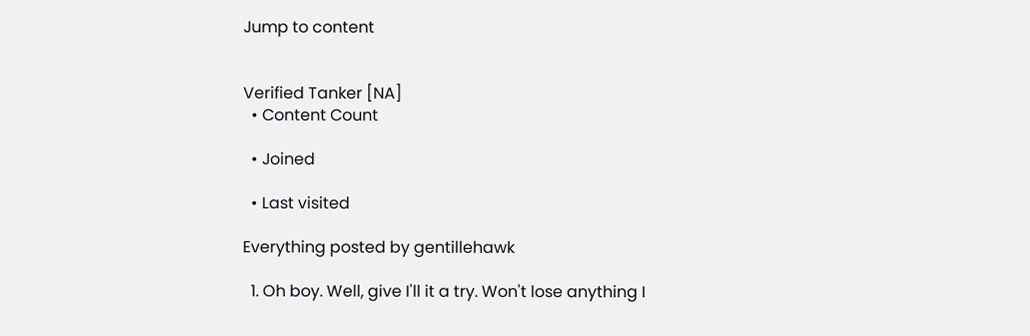Jump to content


Verified Tanker [NA]
  • Content Count

  • Joined

  • Last visited

Everything posted by gentillehawk

  1. Oh boy. Well, give I'll it a try. Won't lose anything I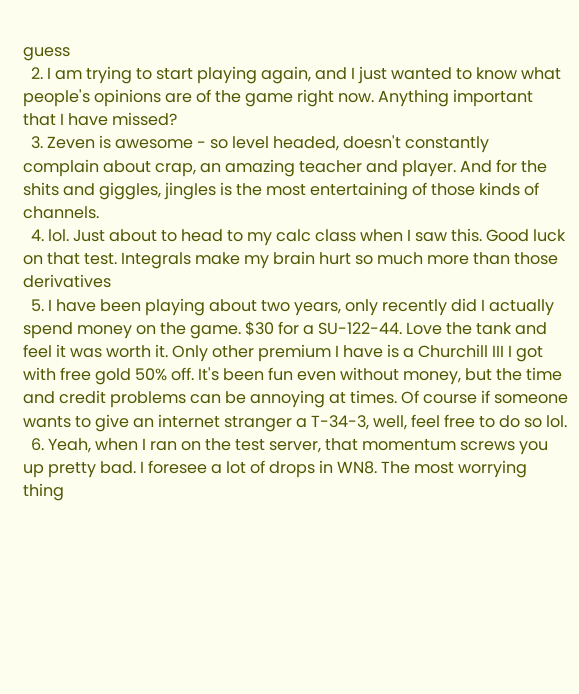guess
  2. I am trying to start playing again, and I just wanted to know what people's opinions are of the game right now. Anything important that I have missed?
  3. Zeven is awesome - so level headed, doesn't constantly complain about crap, an amazing teacher and player. And for the shits and giggles, jingles is the most entertaining of those kinds of channels.
  4. lol. Just about to head to my calc class when I saw this. Good luck on that test. Integrals make my brain hurt so much more than those derivatives
  5. I have been playing about two years, only recently did I actually spend money on the game. $30 for a SU-122-44. Love the tank and feel it was worth it. Only other premium I have is a Churchill III I got with free gold 50% off. It's been fun even without money, but the time and credit problems can be annoying at times. Of course if someone wants to give an internet stranger a T-34-3, well, feel free to do so lol.
  6. Yeah, when I ran on the test server, that momentum screws you up pretty bad. I foresee a lot of drops in WN8. The most worrying thing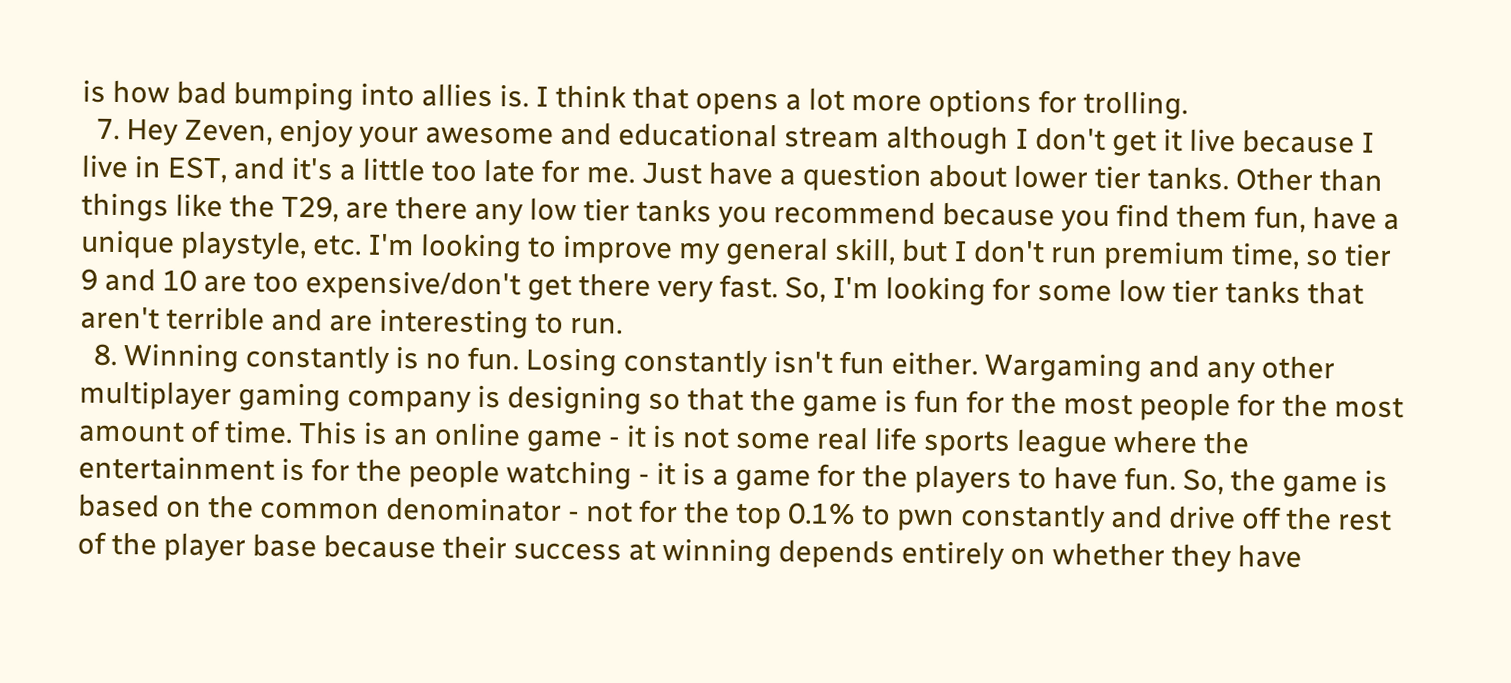is how bad bumping into allies is. I think that opens a lot more options for trolling.
  7. Hey Zeven, enjoy your awesome and educational stream although I don't get it live because I live in EST, and it's a little too late for me. Just have a question about lower tier tanks. Other than things like the T29, are there any low tier tanks you recommend because you find them fun, have a unique playstyle, etc. I'm looking to improve my general skill, but I don't run premium time, so tier 9 and 10 are too expensive/don't get there very fast. So, I'm looking for some low tier tanks that aren't terrible and are interesting to run.
  8. Winning constantly is no fun. Losing constantly isn't fun either. Wargaming and any other multiplayer gaming company is designing so that the game is fun for the most people for the most amount of time. This is an online game - it is not some real life sports league where the entertainment is for the people watching - it is a game for the players to have fun. So, the game is based on the common denominator - not for the top 0.1% to pwn constantly and drive off the rest of the player base because their success at winning depends entirely on whether they have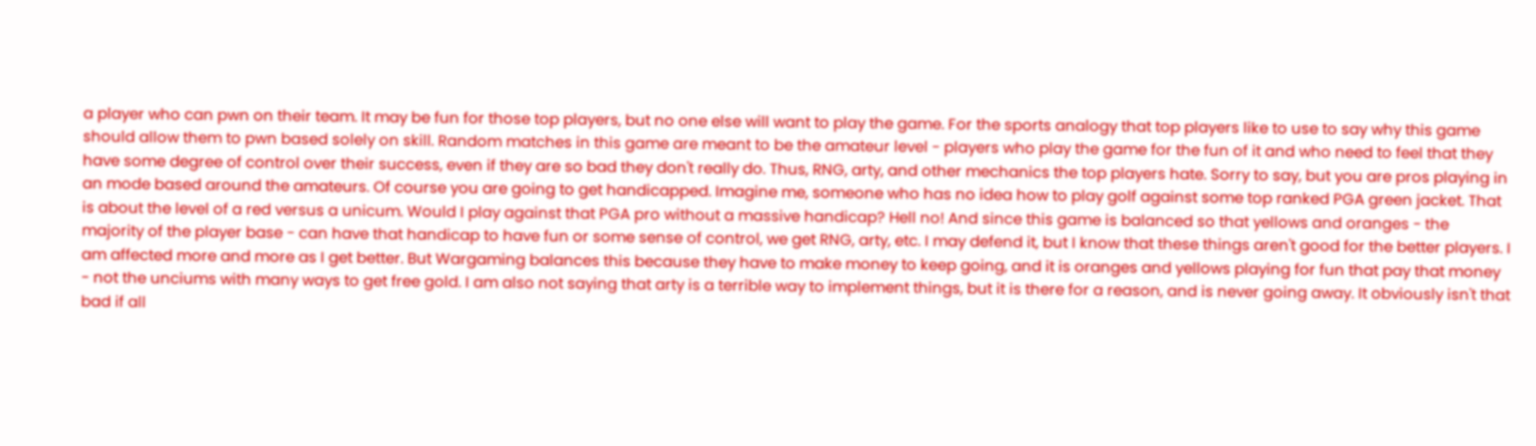a player who can pwn on their team. It may be fun for those top players, but no one else will want to play the game. For the sports analogy that top players like to use to say why this game should allow them to pwn based solely on skill. Random matches in this game are meant to be the amateur level - players who play the game for the fun of it and who need to feel that they have some degree of control over their success, even if they are so bad they don't really do. Thus, RNG, arty, and other mechanics the top players hate. Sorry to say, but you are pros playing in an mode based around the amateurs. Of course you are going to get handicapped. Imagine me, someone who has no idea how to play golf against some top ranked PGA green jacket. That is about the level of a red versus a unicum. Would I play against that PGA pro without a massive handicap? Hell no! And since this game is balanced so that yellows and oranges - the majority of the player base - can have that handicap to have fun or some sense of control, we get RNG, arty, etc. I may defend it, but I know that these things aren't good for the better players. I am affected more and more as I get better. But Wargaming balances this because they have to make money to keep going, and it is oranges and yellows playing for fun that pay that money - not the unciums with many ways to get free gold. I am also not saying that arty is a terrible way to implement things, but it is there for a reason, and is never going away. It obviously isn't that bad if all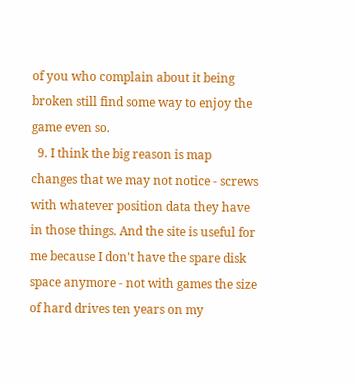of you who complain about it being broken still find some way to enjoy the game even so.
  9. I think the big reason is map changes that we may not notice - screws with whatever position data they have in those things. And the site is useful for me because I don't have the spare disk space anymore - not with games the size of hard drives ten years on my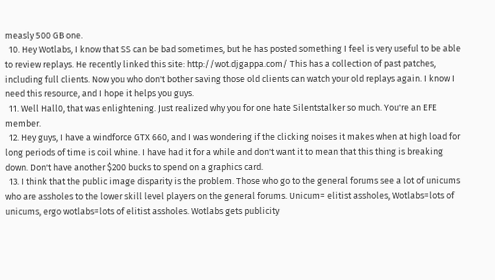measly 500 GB one.
  10. Hey Wotlabs, I know that SS can be bad sometimes, but he has posted something I feel is very useful to be able to review replays. He recently linked this site: http://wot.djgappa.com/ This has a collection of past patches, including full clients. Now you who don't bother saving those old clients can watch your old replays again. I know I need this resource, and I hope it helps you guys.
  11. Well Hall0, that was enlightening. Just realized why you for one hate Silentstalker so much. You're an EFE member.
  12. Hey guys, I have a windforce GTX 660, and I was wondering if the clicking noises it makes when at high load for long periods of time is coil whine. I have had it for a while and don't want it to mean that this thing is breaking down. Don't have another $200 bucks to spend on a graphics card.
  13. I think that the public image disparity is the problem. Those who go to the general forums see a lot of unicums who are assholes to the lower skill level players on the general forums. Unicum= elitist assholes, Wotlabs=lots of unicums, ergo wotlabs=lots of elitist assholes. Wotlabs gets publicity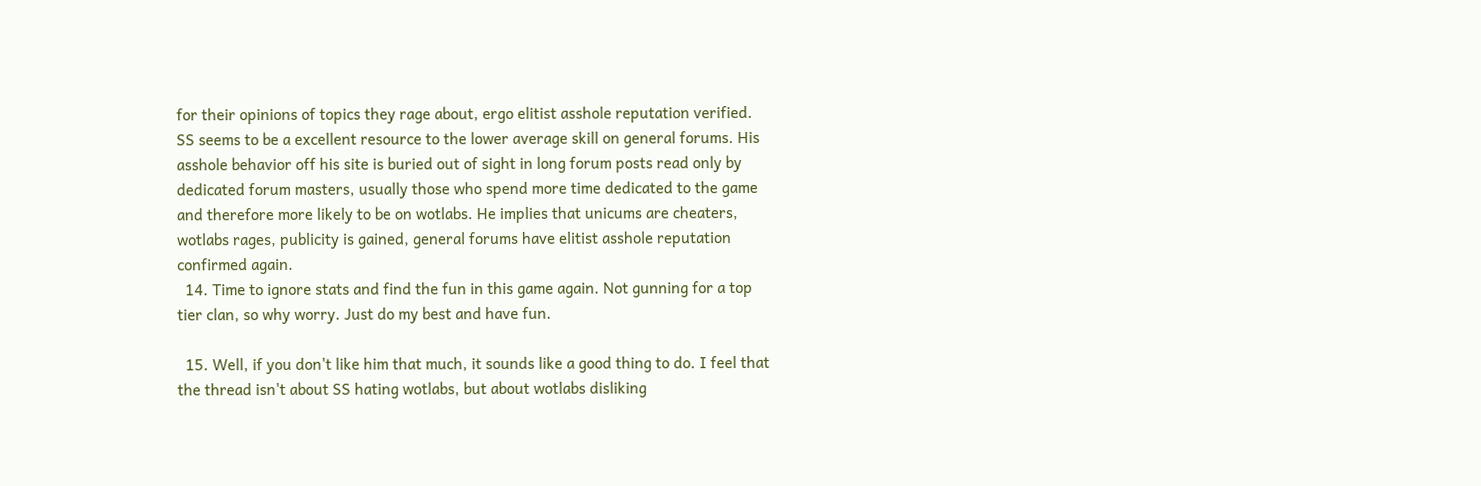for their opinions of topics they rage about, ergo elitist asshole reputation verified. SS seems to be a excellent resource to the lower average skill on general forums. His asshole behavior off his site is buried out of sight in long forum posts read only by dedicated forum masters, usually those who spend more time dedicated to the game and therefore more likely to be on wotlabs. He implies that unicums are cheaters, wotlabs rages, publicity is gained, general forums have elitist asshole reputation confirmed again.
  14. Time to ignore stats and find the fun in this game again. Not gunning for a top tier clan, so why worry. Just do my best and have fun.

  15. Well, if you don't like him that much, it sounds like a good thing to do. I feel that the thread isn't about SS hating wotlabs, but about wotlabs disliking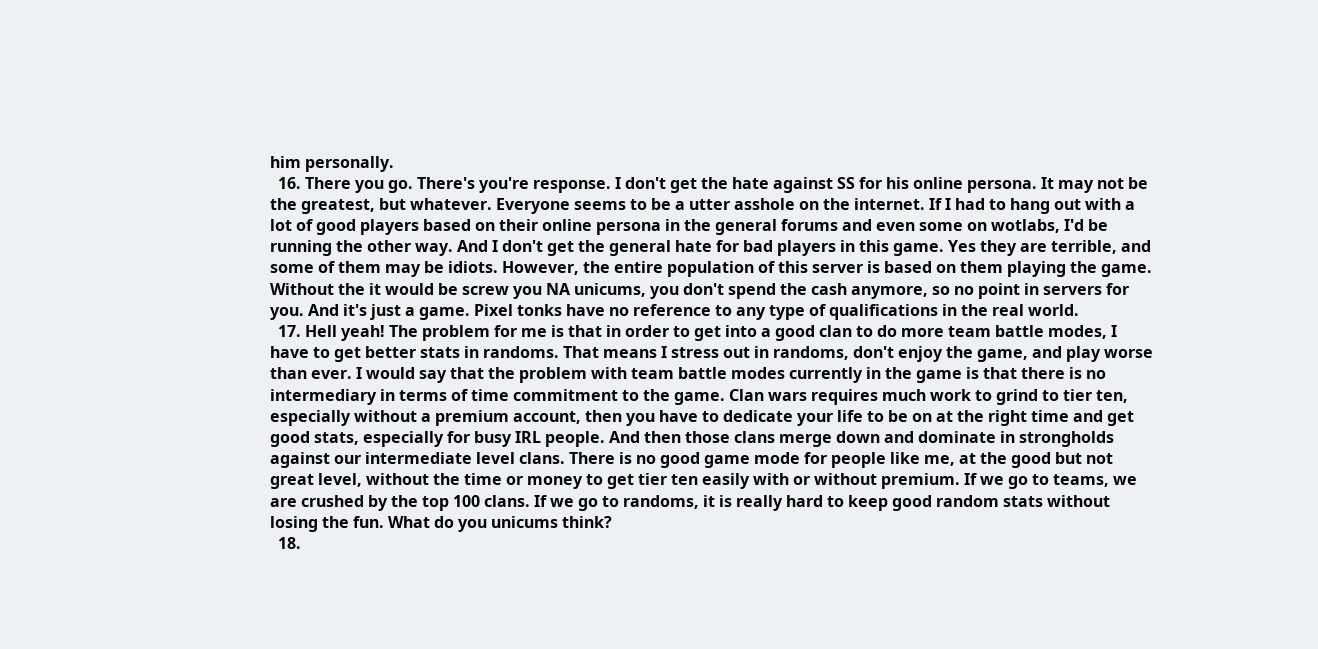him personally.
  16. There you go. There's you're response. I don't get the hate against SS for his online persona. It may not be the greatest, but whatever. Everyone seems to be a utter asshole on the internet. If I had to hang out with a lot of good players based on their online persona in the general forums and even some on wotlabs, I'd be running the other way. And I don't get the general hate for bad players in this game. Yes they are terrible, and some of them may be idiots. However, the entire population of this server is based on them playing the game. Without the it would be screw you NA unicums, you don't spend the cash anymore, so no point in servers for you. And it's just a game. Pixel tonks have no reference to any type of qualifications in the real world.
  17. Hell yeah! The problem for me is that in order to get into a good clan to do more team battle modes, I have to get better stats in randoms. That means I stress out in randoms, don't enjoy the game, and play worse than ever. I would say that the problem with team battle modes currently in the game is that there is no intermediary in terms of time commitment to the game. Clan wars requires much work to grind to tier ten, especially without a premium account, then you have to dedicate your life to be on at the right time and get good stats, especially for busy IRL people. And then those clans merge down and dominate in strongholds against our intermediate level clans. There is no good game mode for people like me, at the good but not great level, without the time or money to get tier ten easily with or without premium. If we go to teams, we are crushed by the top 100 clans. If we go to randoms, it is really hard to keep good random stats without losing the fun. What do you unicums think?
  18.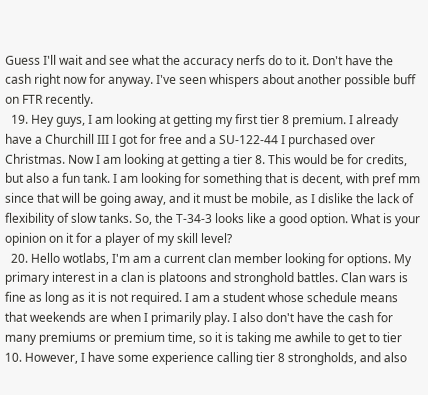Guess I'll wait and see what the accuracy nerfs do to it. Don't have the cash right now for anyway. I've seen whispers about another possible buff on FTR recently.
  19. Hey guys, I am looking at getting my first tier 8 premium. I already have a Churchill III I got for free and a SU-122-44 I purchased over Christmas. Now I am looking at getting a tier 8. This would be for credits, but also a fun tank. I am looking for something that is decent, with pref mm since that will be going away, and it must be mobile, as I dislike the lack of flexibility of slow tanks. So, the T-34-3 looks like a good option. What is your opinion on it for a player of my skill level?
  20. Hello wotlabs, I'm am a current clan member looking for options. My primary interest in a clan is platoons and stronghold battles. Clan wars is fine as long as it is not required. I am a student whose schedule means that weekends are when I primarily play. I also don't have the cash for many premiums or premium time, so it is taking me awhile to get to tier 10. However, I have some experience calling tier 8 strongholds, and also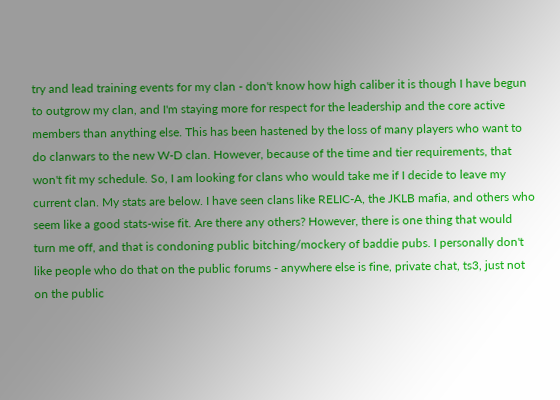try and lead training events for my clan - don't know how high caliber it is though I have begun to outgrow my clan, and I'm staying more for respect for the leadership and the core active members than anything else. This has been hastened by the loss of many players who want to do clanwars to the new W-D clan. However, because of the time and tier requirements, that won't fit my schedule. So, I am looking for clans who would take me if I decide to leave my current clan. My stats are below. I have seen clans like RELIC-A, the JKLB mafia, and others who seem like a good stats-wise fit. Are there any others? However, there is one thing that would turn me off, and that is condoning public bitching/mockery of baddie pubs. I personally don't like people who do that on the public forums - anywhere else is fine, private chat, ts3, just not on the public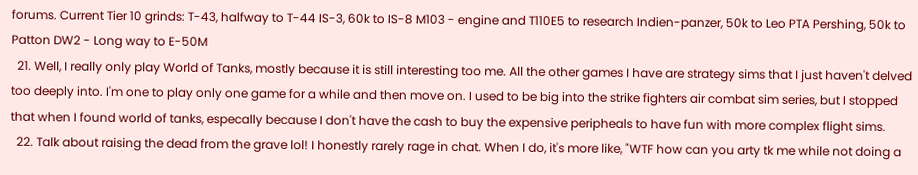forums. Current Tier 10 grinds: T-43, halfway to T-44 IS-3, 60k to IS-8 M103 - engine and T110E5 to research Indien-panzer, 50k to Leo PTA Pershing, 50k to Patton DW2 - Long way to E-50M
  21. Well, I really only play World of Tanks, mostly because it is still interesting too me. All the other games I have are strategy sims that I just haven't delved too deeply into. I'm one to play only one game for a while and then move on. I used to be big into the strike fighters air combat sim series, but I stopped that when I found world of tanks, especally because I don't have the cash to buy the expensive peripheals to have fun with more complex flight sims.
  22. Talk about raising the dead from the grave lol! I honestly rarely rage in chat. When I do, it's more like, "WTF how can you arty tk me while not doing a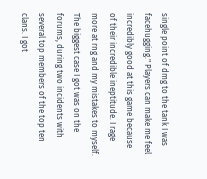single point of dmg to the tank I was facehugging." Players can make me feel incredibly good at this game because of their incredible ineptitude. I rage more at rng and my mistakes to myself. The biggest case I got was on the forums, during two incidents with several top members of the top ten clans. I got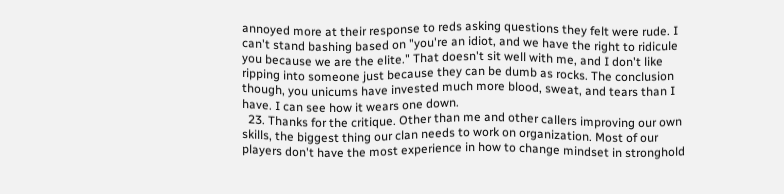annoyed more at their response to reds asking questions they felt were rude. I can't stand bashing based on "you're an idiot, and we have the right to ridicule you because we are the elite." That doesn't sit well with me, and I don't like ripping into someone just because they can be dumb as rocks. The conclusion though, you unicums have invested much more blood, sweat, and tears than I have. I can see how it wears one down.
  23. Thanks for the critique. Other than me and other callers improving our own skills, the biggest thing our clan needs to work on organization. Most of our players don't have the most experience in how to change mindset in stronghold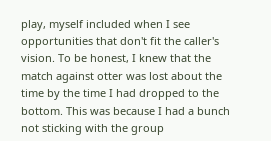play, myself included when I see opportunities that don't fit the caller's vision. To be honest, I knew that the match against otter was lost about the time by the time I had dropped to the bottom. This was because I had a bunch not sticking with the group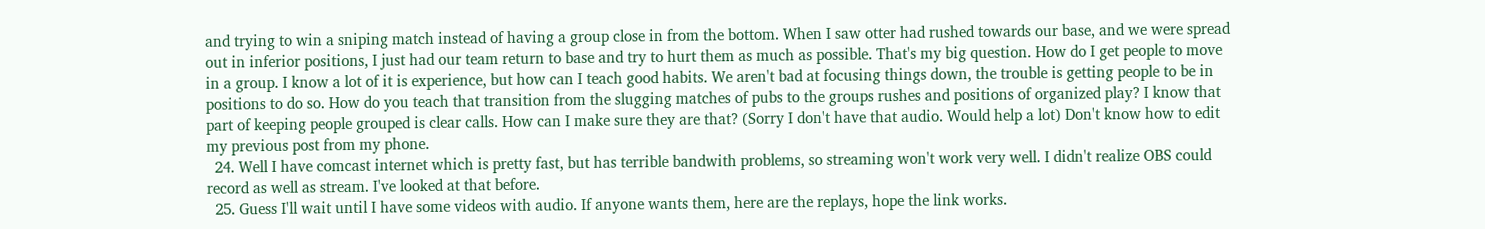and trying to win a sniping match instead of having a group close in from the bottom. When I saw otter had rushed towards our base, and we were spread out in inferior positions, I just had our team return to base and try to hurt them as much as possible. That's my big question. How do I get people to move in a group. I know a lot of it is experience, but how can I teach good habits. We aren't bad at focusing things down, the trouble is getting people to be in positions to do so. How do you teach that transition from the slugging matches of pubs to the groups rushes and positions of organized play? I know that part of keeping people grouped is clear calls. How can I make sure they are that? (Sorry I don't have that audio. Would help a lot) Don't know how to edit my previous post from my phone.
  24. Well I have comcast internet which is pretty fast, but has terrible bandwith problems, so streaming won't work very well. I didn't realize OBS could record as well as stream. I've looked at that before.
  25. Guess I'll wait until I have some videos with audio. If anyone wants them, here are the replays, hope the link works.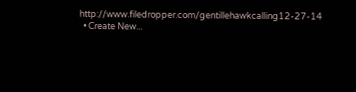http://www.filedropper.com/gentillehawkcalling12-27-14
  • Create New...